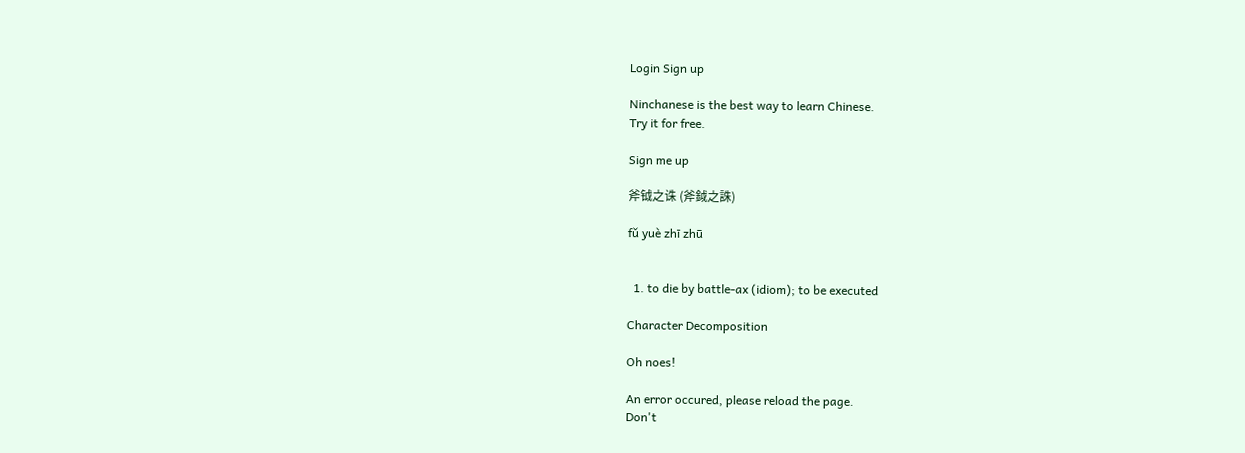Login Sign up

Ninchanese is the best way to learn Chinese.
Try it for free.

Sign me up

斧钺之诛 (斧鉞之誅)

fǔ yuè zhī zhū


  1. to die by battle-ax (idiom); to be executed

Character Decomposition

Oh noes!

An error occured, please reload the page.
Don't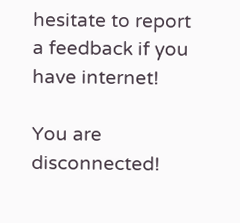hesitate to report a feedback if you have internet!

You are disconnected!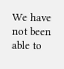We have not been able to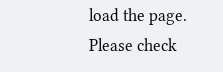load the page.
Please check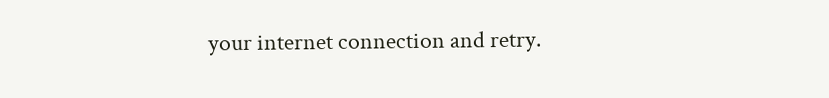your internet connection and retry.